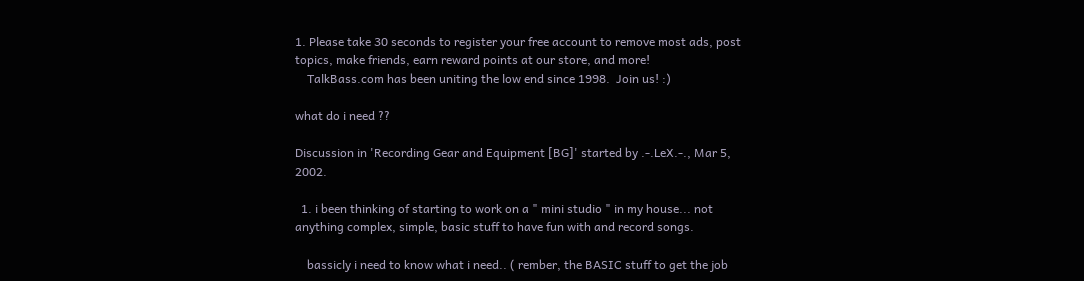1. Please take 30 seconds to register your free account to remove most ads, post topics, make friends, earn reward points at our store, and more!
    TalkBass.com has been uniting the low end since 1998.  Join us! :)

what do i need ??

Discussion in 'Recording Gear and Equipment [BG]' started by .-.LeX.-., Mar 5, 2002.

  1. i been thinking of starting to work on a " mini studio " in my house... not anything complex, simple, basic stuff to have fun with and record songs.

    bassicly i need to know what i need.. ( rember, the BASIC stuff to get the job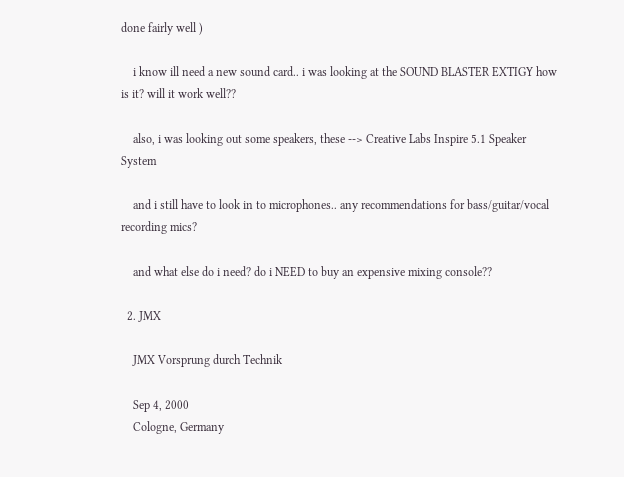done fairly well )

    i know ill need a new sound card.. i was looking at the SOUND BLASTER EXTIGY how is it? will it work well??

    also, i was looking out some speakers, these --> Creative Labs Inspire 5.1 Speaker System

    and i still have to look in to microphones.. any recommendations for bass/guitar/vocal recording mics?

    and what else do i need? do i NEED to buy an expensive mixing console??

  2. JMX

    JMX Vorsprung durch Technik

    Sep 4, 2000
    Cologne, Germany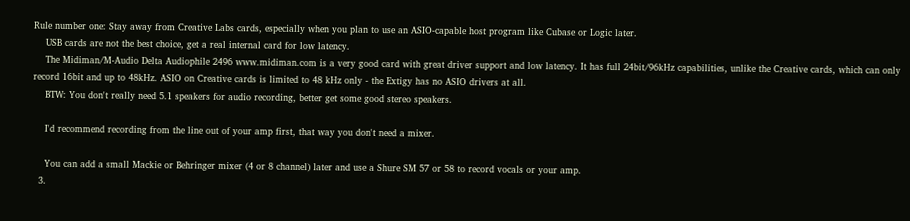Rule number one: Stay away from Creative Labs cards, especially when you plan to use an ASIO-capable host program like Cubase or Logic later.
    USB cards are not the best choice, get a real internal card for low latency.
    The Midiman/M-Audio Delta Audiophile 2496 www.midiman.com is a very good card with great driver support and low latency. It has full 24bit/96kHz capabilities, unlike the Creative cards, which can only record 16bit and up to 48kHz. ASIO on Creative cards is limited to 48 kHz only - the Extigy has no ASIO drivers at all.
    BTW: You don't really need 5.1 speakers for audio recording, better get some good stereo speakers.

    I'd recommend recording from the line out of your amp first, that way you don't need a mixer.

    You can add a small Mackie or Behringer mixer (4 or 8 channel) later and use a Shure SM 57 or 58 to record vocals or your amp.
  3.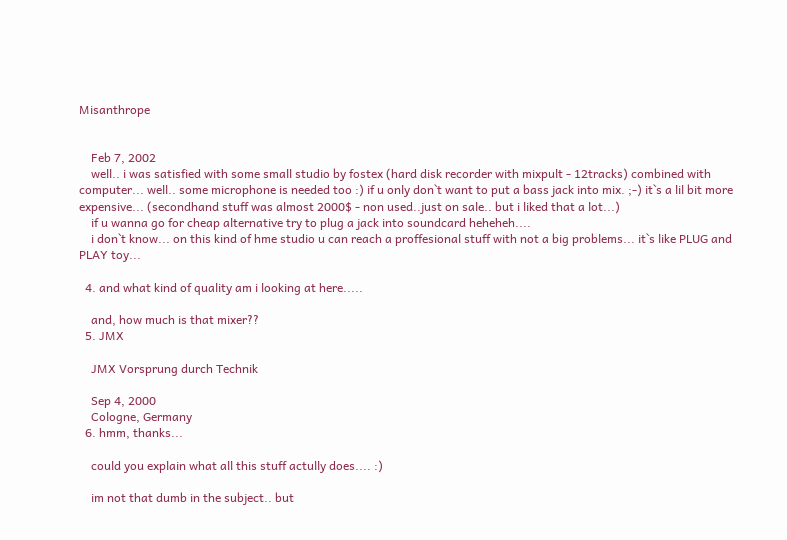Misanthrope


    Feb 7, 2002
    well.. i was satisfied with some small studio by fostex (hard disk recorder with mixpult - 12tracks) combined with computer... well.. some microphone is needed too :) if u only don`t want to put a bass jack into mix. ;-) it`s a lil bit more expensive... (secondhand stuff was almost 2000$ - non used..just on sale.. but i liked that a lot...)
    if u wanna go for cheap alternative try to plug a jack into soundcard heheheh....
    i don`t know... on this kind of hme studio u can reach a proffesional stuff with not a big problems... it`s like PLUG and PLAY toy...

  4. and what kind of quality am i looking at here.....

    and, how much is that mixer??
  5. JMX

    JMX Vorsprung durch Technik

    Sep 4, 2000
    Cologne, Germany
  6. hmm, thanks...

    could you explain what all this stuff actully does.... :)

    im not that dumb in the subject.. but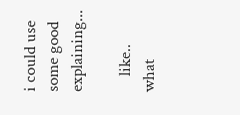i could use some good explaining...

    like.. what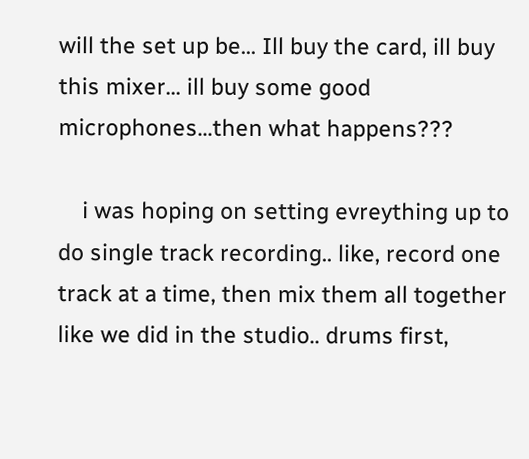will the set up be... Ill buy the card, ill buy this mixer... ill buy some good microphones...then what happens???

    i was hoping on setting evreything up to do single track recording.. like, record one track at a time, then mix them all together like we did in the studio.. drums first,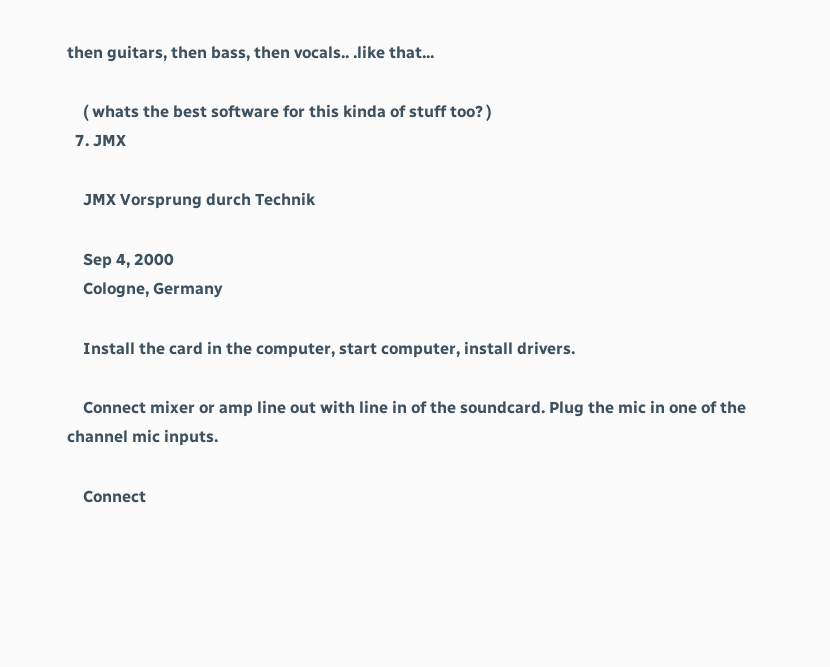then guitars, then bass, then vocals.. .like that...

    ( whats the best software for this kinda of stuff too? )
  7. JMX

    JMX Vorsprung durch Technik

    Sep 4, 2000
    Cologne, Germany

    Install the card in the computer, start computer, install drivers.

    Connect mixer or amp line out with line in of the soundcard. Plug the mic in one of the channel mic inputs.

    Connect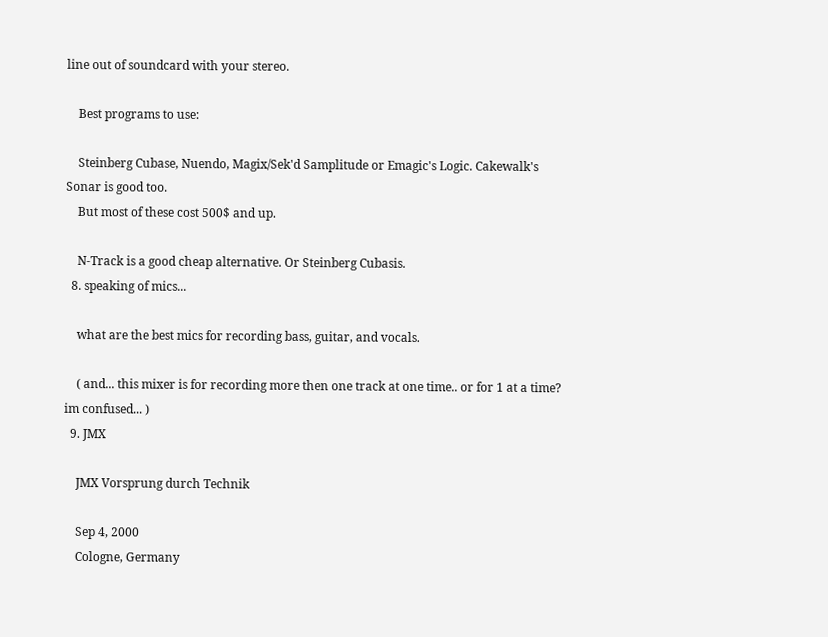line out of soundcard with your stereo.

    Best programs to use:

    Steinberg Cubase, Nuendo, Magix/Sek'd Samplitude or Emagic's Logic. Cakewalk's Sonar is good too.
    But most of these cost 500$ and up.

    N-Track is a good cheap alternative. Or Steinberg Cubasis.
  8. speaking of mics...

    what are the best mics for recording bass, guitar, and vocals.

    ( and... this mixer is for recording more then one track at one time.. or for 1 at a time? im confused... )
  9. JMX

    JMX Vorsprung durch Technik

    Sep 4, 2000
    Cologne, Germany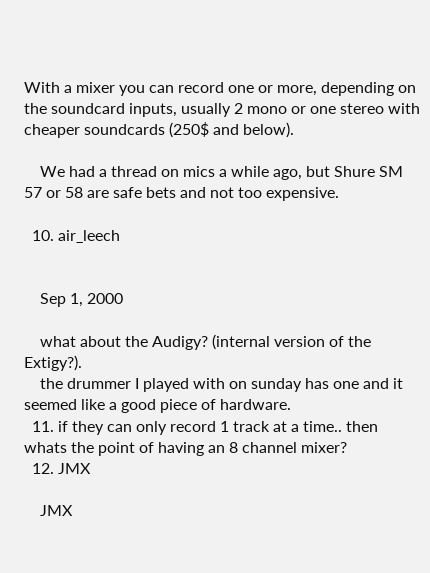With a mixer you can record one or more, depending on the soundcard inputs, usually 2 mono or one stereo with cheaper soundcards (250$ and below).

    We had a thread on mics a while ago, but Shure SM 57 or 58 are safe bets and not too expensive.

  10. air_leech


    Sep 1, 2000

    what about the Audigy? (internal version of the Extigy?).
    the drummer I played with on sunday has one and it seemed like a good piece of hardware.
  11. if they can only record 1 track at a time.. then whats the point of having an 8 channel mixer?
  12. JMX

    JMX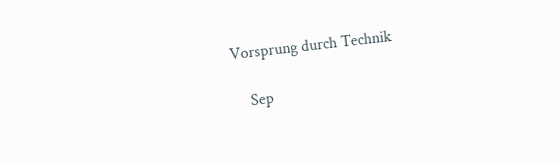Vorsprung durch Technik

    Sep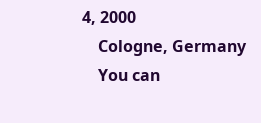4, 2000
    Cologne, Germany
    You can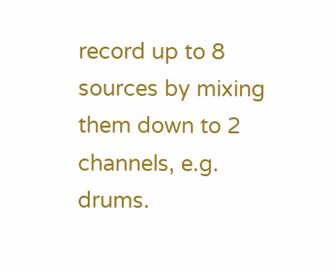record up to 8 sources by mixing them down to 2 channels, e.g. drums.